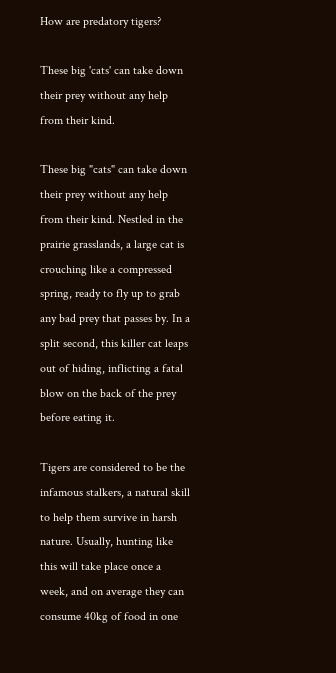How are predatory tigers?

These big 'cats' can take down their prey without any help from their kind.

These big "cats" can take down their prey without any help from their kind. Nestled in the prairie grasslands, a large cat is crouching like a compressed spring, ready to fly up to grab any bad prey that passes by. In a split second, this killer cat leaps out of hiding, inflicting a fatal blow on the back of the prey before eating it.

Tigers are considered to be the infamous stalkers, a natural skill to help them survive in harsh nature. Usually, hunting like this will take place once a week, and on average they can consume 40kg of food in one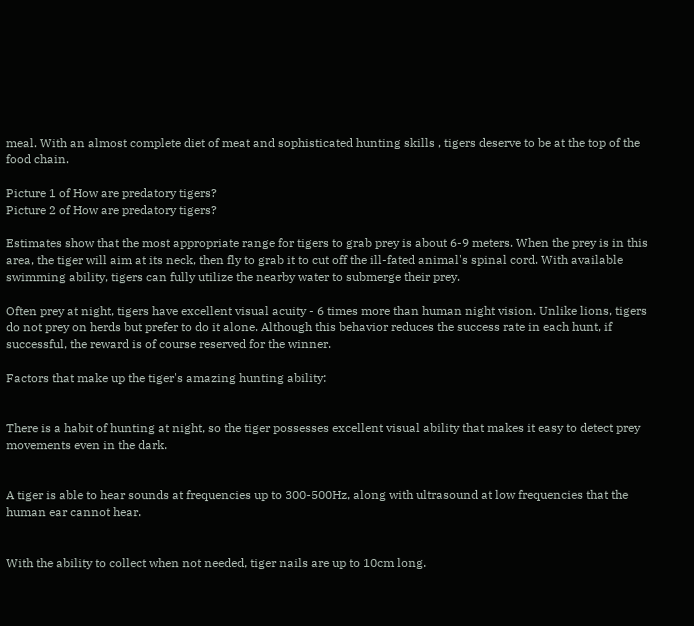meal. With an almost complete diet of meat and sophisticated hunting skills , tigers deserve to be at the top of the food chain.

Picture 1 of How are predatory tigers?
Picture 2 of How are predatory tigers?

Estimates show that the most appropriate range for tigers to grab prey is about 6-9 meters. When the prey is in this area, the tiger will aim at its neck, then fly to grab it to cut off the ill-fated animal's spinal cord. With available swimming ability, tigers can fully utilize the nearby water to submerge their prey.

Often prey at night, tigers have excellent visual acuity - 6 times more than human night vision. Unlike lions, tigers do not prey on herds but prefer to do it alone. Although this behavior reduces the success rate in each hunt, if successful, the reward is of course reserved for the winner.

Factors that make up the tiger's amazing hunting ability:


There is a habit of hunting at night, so the tiger possesses excellent visual ability that makes it easy to detect prey movements even in the dark.


A tiger is able to hear sounds at frequencies up to 300-500Hz, along with ultrasound at low frequencies that the human ear cannot hear.


With the ability to collect when not needed, tiger nails are up to 10cm long.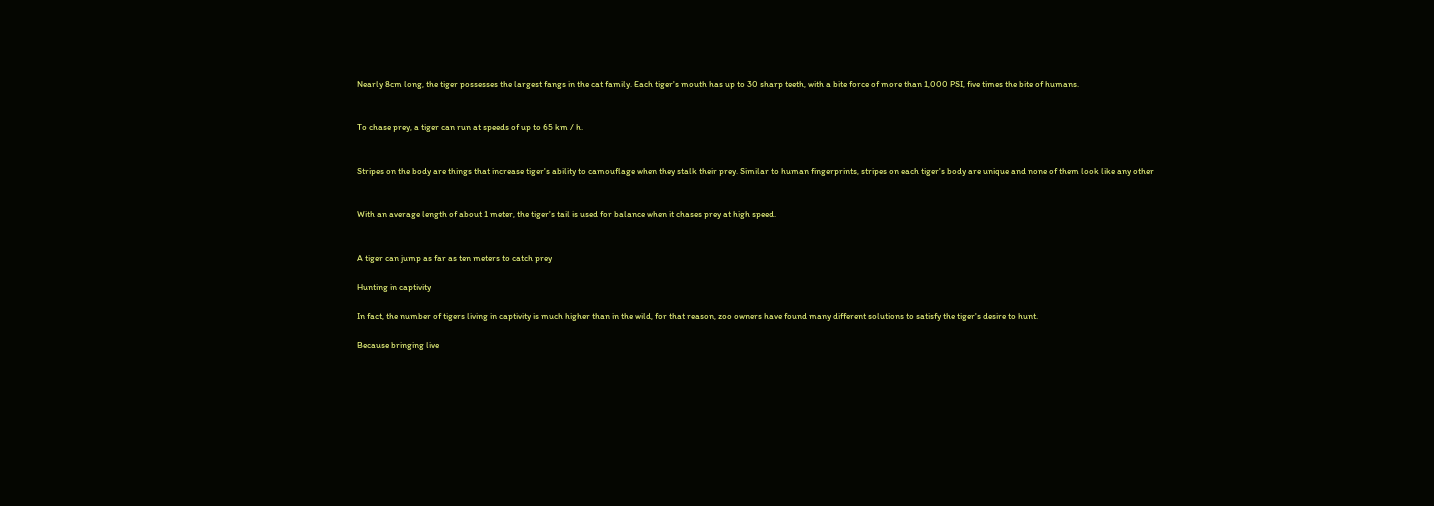Nearly 8cm long, the tiger possesses the largest fangs in the cat family. Each tiger's mouth has up to 30 sharp teeth, with a bite force of more than 1,000 PSI, five times the bite of humans.


To chase prey, a tiger can run at speeds of up to 65 km / h.


Stripes on the body are things that increase tiger's ability to camouflage when they stalk their prey. Similar to human fingerprints, stripes on each tiger's body are unique and none of them look like any other


With an average length of about 1 meter, the tiger's tail is used for balance when it chases prey at high speed.


A tiger can jump as far as ten meters to catch prey

Hunting in captivity

In fact, the number of tigers living in captivity is much higher than in the wild, for that reason, zoo owners have found many different solutions to satisfy the tiger's desire to hunt.

Because bringing live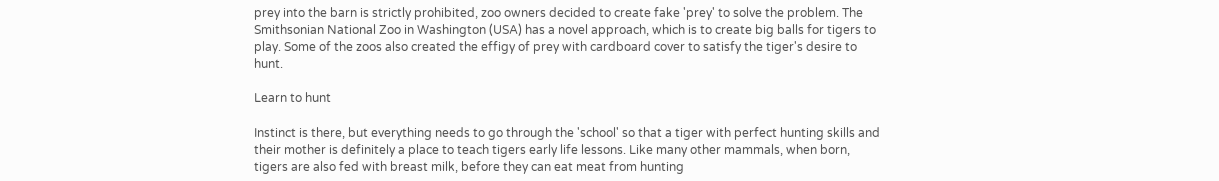prey into the barn is strictly prohibited, zoo owners decided to create fake 'prey' to solve the problem. The Smithsonian National Zoo in Washington (USA) has a novel approach, which is to create big balls for tigers to play. Some of the zoos also created the effigy of prey with cardboard cover to satisfy the tiger's desire to hunt.

Learn to hunt

Instinct is there, but everything needs to go through the 'school' so that a tiger with perfect hunting skills and their mother is definitely a place to teach tigers early life lessons. Like many other mammals, when born, tigers are also fed with breast milk, before they can eat meat from hunting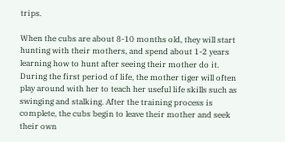trips.

When the cubs are about 8-10 months old, they will start hunting with their mothers, and spend about 1-2 years learning how to hunt after seeing their mother do it. During the first period of life, the mother tiger will often play around with her to teach her useful life skills such as swinging and stalking. After the training process is complete, the cubs begin to leave their mother and seek their own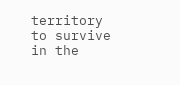territory to survive in the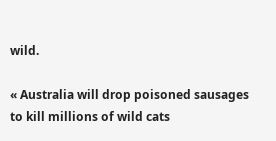wild.

« Australia will drop poisoned sausages to kill millions of wild cats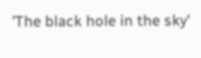'The black hole in the sky'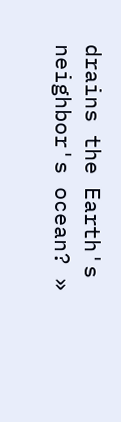drains the Earth's neighbor's ocean? »